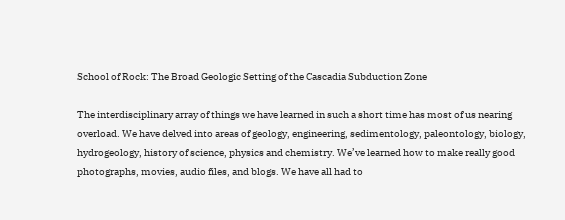School of Rock: The Broad Geologic Setting of the Cascadia Subduction Zone

The interdisciplinary array of things we have learned in such a short time has most of us nearing overload. We have delved into areas of geology, engineering, sedimentology, paleontology, biology, hydrogeology, history of science, physics and chemistry. We’ve learned how to make really good photographs, movies, audio files, and blogs. We have all had to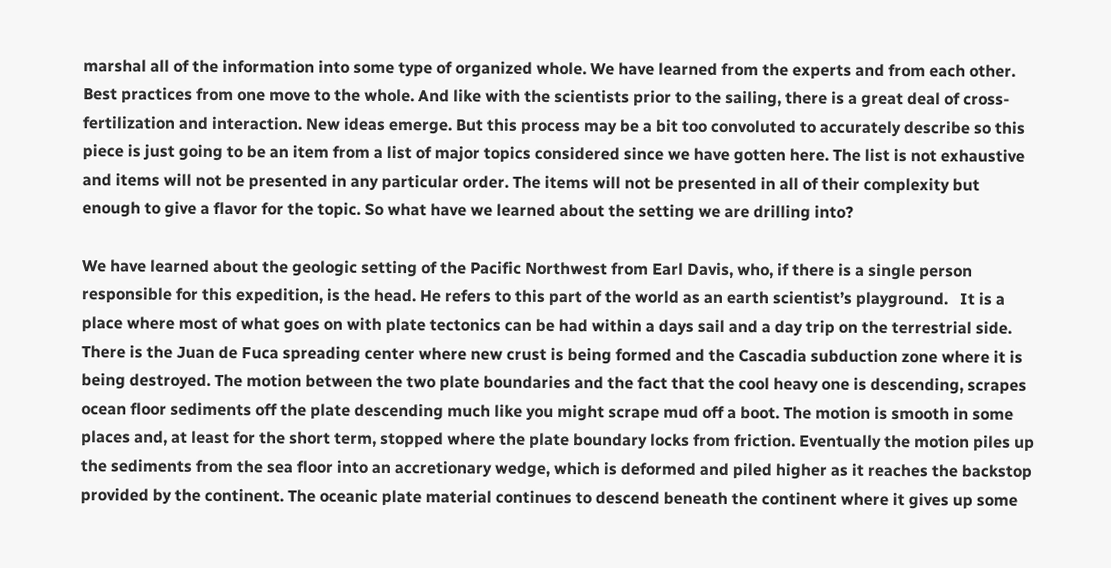marshal all of the information into some type of organized whole. We have learned from the experts and from each other. Best practices from one move to the whole. And like with the scientists prior to the sailing, there is a great deal of cross-fertilization and interaction. New ideas emerge. But this process may be a bit too convoluted to accurately describe so this piece is just going to be an item from a list of major topics considered since we have gotten here. The list is not exhaustive and items will not be presented in any particular order. The items will not be presented in all of their complexity but enough to give a flavor for the topic. So what have we learned about the setting we are drilling into?

We have learned about the geologic setting of the Pacific Northwest from Earl Davis, who, if there is a single person responsible for this expedition, is the head. He refers to this part of the world as an earth scientist’s playground.   It is a place where most of what goes on with plate tectonics can be had within a days sail and a day trip on the terrestrial side. There is the Juan de Fuca spreading center where new crust is being formed and the Cascadia subduction zone where it is being destroyed. The motion between the two plate boundaries and the fact that the cool heavy one is descending, scrapes ocean floor sediments off the plate descending much like you might scrape mud off a boot. The motion is smooth in some places and, at least for the short term, stopped where the plate boundary locks from friction. Eventually the motion piles up the sediments from the sea floor into an accretionary wedge, which is deformed and piled higher as it reaches the backstop provided by the continent. The oceanic plate material continues to descend beneath the continent where it gives up some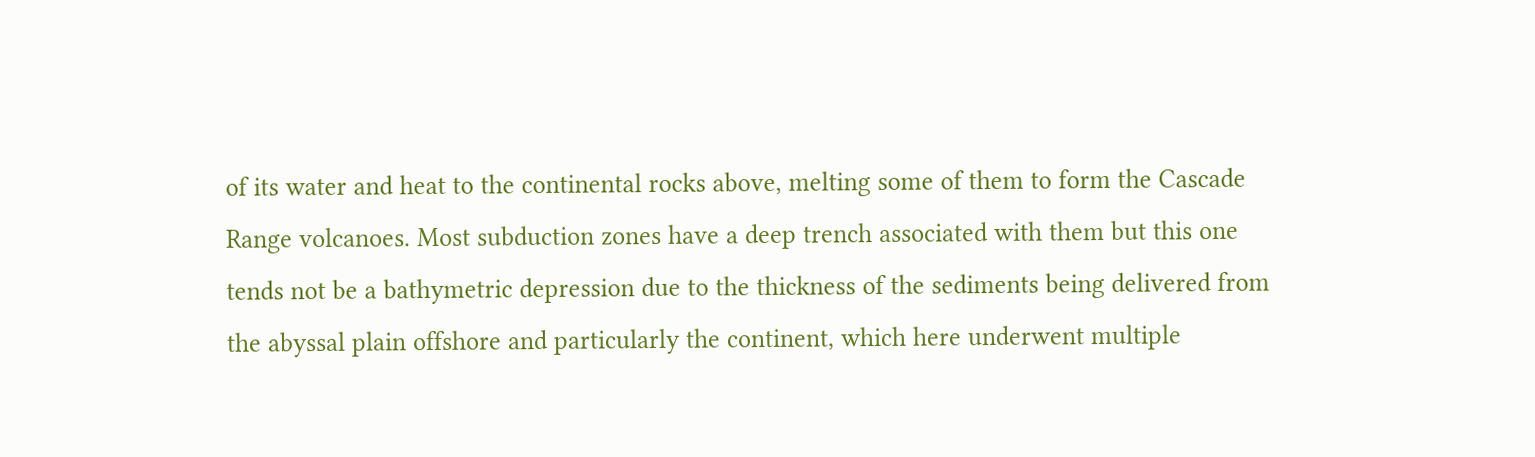of its water and heat to the continental rocks above, melting some of them to form the Cascade Range volcanoes. Most subduction zones have a deep trench associated with them but this one tends not be a bathymetric depression due to the thickness of the sediments being delivered from the abyssal plain offshore and particularly the continent, which here underwent multiple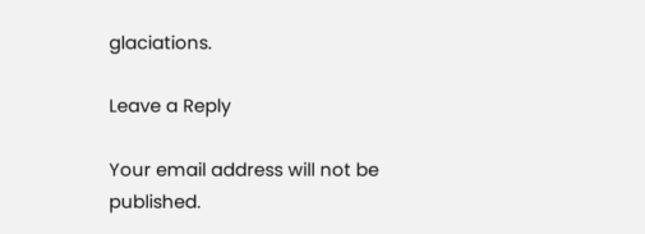glaciations.

Leave a Reply

Your email address will not be published.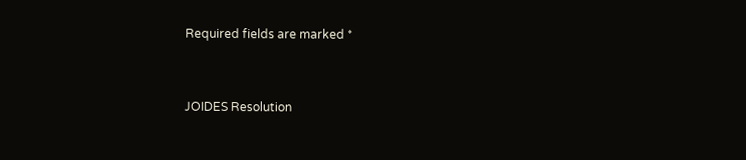Required fields are marked *


JOIDES Resolution